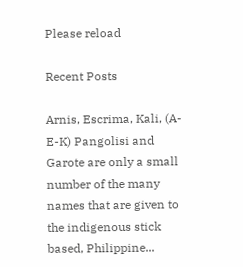Please reload

Recent Posts

Arnis, Escrima, Kali, (A-E-K) Pangolisi and Garote are only a small number of the many names that are given to the indigenous stick based, Philippine...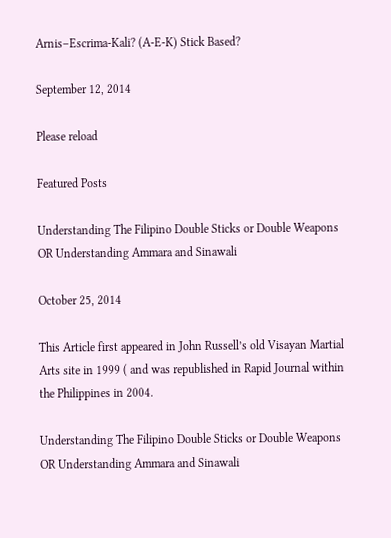Arnis–Escrima-Kali? (A-E-K) Stick Based?

September 12, 2014

Please reload

Featured Posts

Understanding The Filipino Double Sticks or Double Weapons OR Understanding Ammara and Sinawali

October 25, 2014

This Article first appeared in John Russell’s old Visayan Martial Arts site in 1999 ( and was republished in Rapid Journal within the Philippines in 2004.

Understanding The Filipino Double Sticks or Double Weapons
OR Understanding Ammara and Sinawali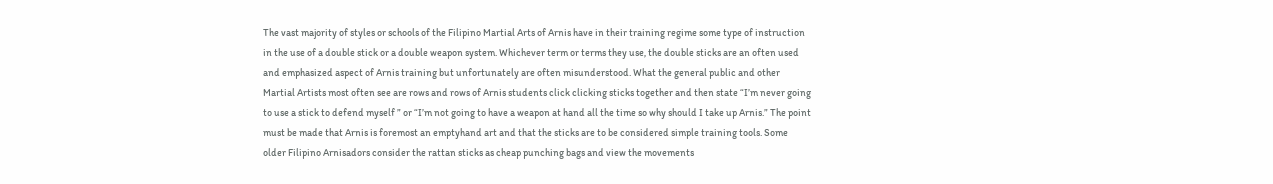The vast majority of styles or schools of the Filipino Martial Arts of Arnis have in their training regime some type of instruction in the use of a double stick or a double weapon system. Whichever term or terms they use, the double sticks are an often used and emphasized aspect of Arnis training but unfortunately are often misunderstood. What the general public and other Martial Artists most often see are rows and rows of Arnis students click clicking sticks together and then state “I’m never going to use a stick to defend myself ” or “I’m not going to have a weapon at hand all the time so why should I take up Arnis.” The point must be made that Arnis is foremost an emptyhand art and that the sticks are to be considered simple training tools. Some older Filipino Arnisadors consider the rattan sticks as cheap punching bags and view the movements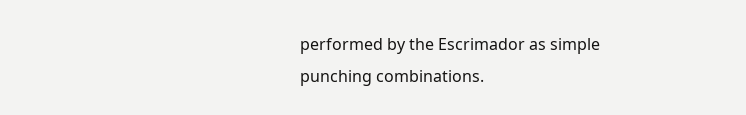performed by the Escrimador as simple punching combinations.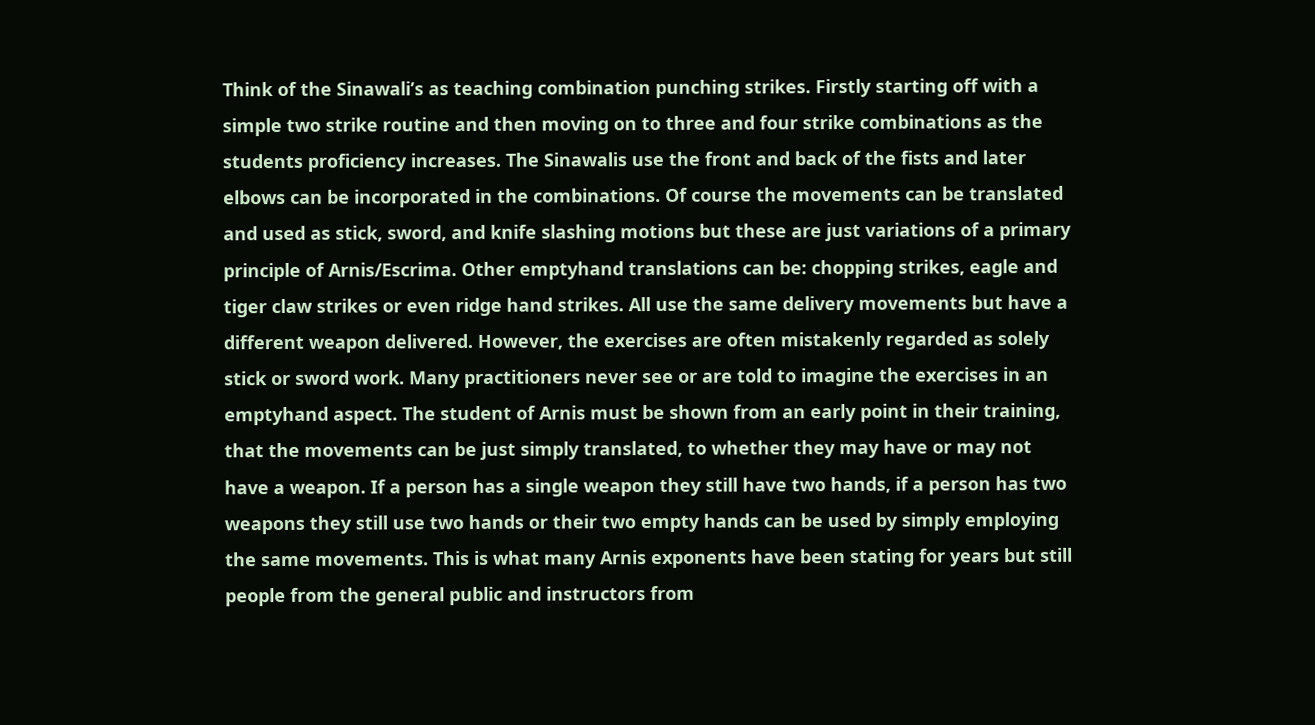Think of the Sinawali’s as teaching combination punching strikes. Firstly starting off with a simple two strike routine and then moving on to three and four strike combinations as the students proficiency increases. The Sinawalis use the front and back of the fists and later elbows can be incorporated in the combinations. Of course the movements can be translated and used as stick, sword, and knife slashing motions but these are just variations of a primary principle of Arnis/Escrima. Other emptyhand translations can be: chopping strikes, eagle and tiger claw strikes or even ridge hand strikes. All use the same delivery movements but have a different weapon delivered. However, the exercises are often mistakenly regarded as solely stick or sword work. Many practitioners never see or are told to imagine the exercises in an emptyhand aspect. The student of Arnis must be shown from an early point in their training, that the movements can be just simply translated, to whether they may have or may not have a weapon. If a person has a single weapon they still have two hands, if a person has two weapons they still use two hands or their two empty hands can be used by simply employing the same movements. This is what many Arnis exponents have been stating for years but still people from the general public and instructors from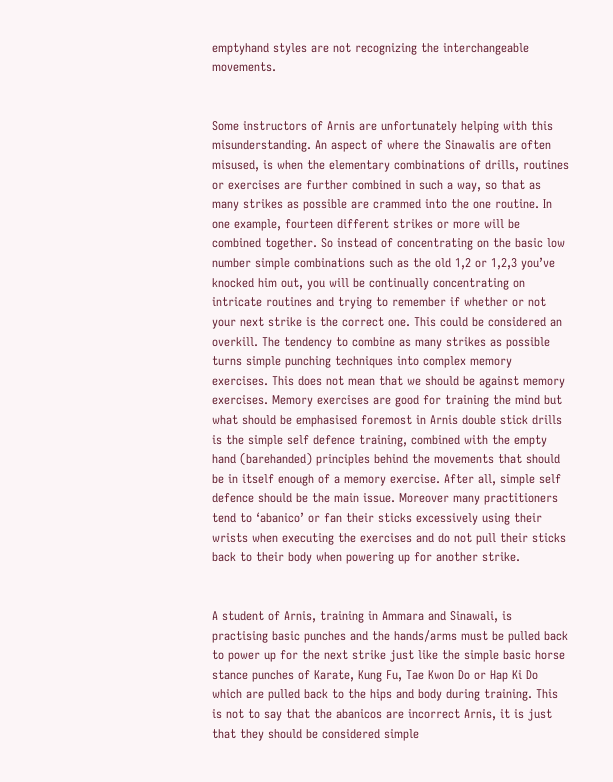emptyhand styles are not recognizing the interchangeable movements.


Some instructors of Arnis are unfortunately helping with this misunderstanding. An aspect of where the Sinawalis are often misused, is when the elementary combinations of drills, routines or exercises are further combined in such a way, so that as many strikes as possible are crammed into the one routine. In one example, fourteen different strikes or more will be combined together. So instead of concentrating on the basic low number simple combinations such as the old 1,2 or 1,2,3 you’ve knocked him out, you will be continually concentrating on intricate routines and trying to remember if whether or not your next strike is the correct one. This could be considered an overkill. The tendency to combine as many strikes as possible turns simple punching techniques into complex memory exercises. This does not mean that we should be against memory exercises. Memory exercises are good for training the mind but what should be emphasised foremost in Arnis double stick drills is the simple self defence training, combined with the empty hand (barehanded) principles behind the movements that should be in itself enough of a memory exercise. After all, simple self defence should be the main issue. Moreover many practitioners tend to ‘abanico’ or fan their sticks excessively using their wrists when executing the exercises and do not pull their sticks back to their body when powering up for another strike.


A student of Arnis, training in Ammara and Sinawali, is practising basic punches and the hands/arms must be pulled back to power up for the next strike just like the simple basic horse stance punches of Karate, Kung Fu, Tae Kwon Do or Hap Ki Do which are pulled back to the hips and body during training. This is not to say that the abanicos are incorrect Arnis, it is just that they should be considered simple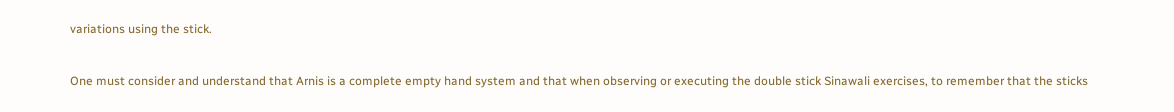variations using the stick.


One must consider and understand that Arnis is a complete empty hand system and that when observing or executing the double stick Sinawali exercises, to remember that the sticks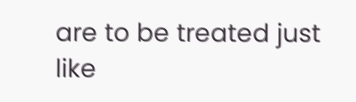are to be treated just like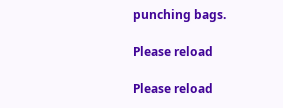punching bags.

Please reload

Please reload